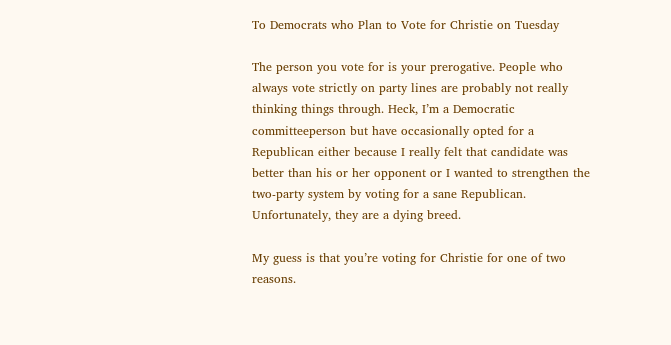To Democrats who Plan to Vote for Christie on Tuesday

The person you vote for is your prerogative. People who always vote strictly on party lines are probably not really thinking things through. Heck, I’m a Democratic committeeperson but have occasionally opted for a Republican either because I really felt that candidate was better than his or her opponent or I wanted to strengthen the two-party system by voting for a sane Republican. Unfortunately, they are a dying breed.

My guess is that you’re voting for Christie for one of two reasons.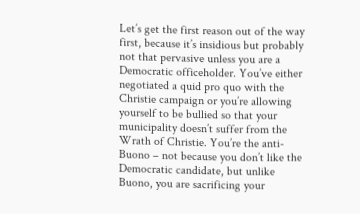Let’s get the first reason out of the way first, because it’s insidious but probably not that pervasive unless you are a Democratic officeholder. You’ve either negotiated a quid pro quo with the Christie campaign or you’re allowing yourself to be bullied so that your municipality doesn’t suffer from the Wrath of Christie. You’re the anti-Buono – not because you don’t like the Democratic candidate, but unlike Buono, you are sacrificing your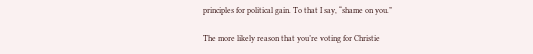principles for political gain. To that I say, “shame on you.”

The more likely reason that you’re voting for Christie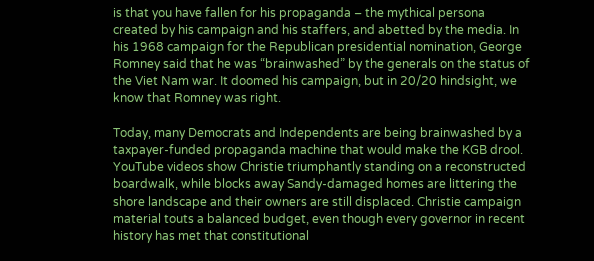is that you have fallen for his propaganda – the mythical persona created by his campaign and his staffers, and abetted by the media. In his 1968 campaign for the Republican presidential nomination, George Romney said that he was “brainwashed” by the generals on the status of the Viet Nam war. It doomed his campaign, but in 20/20 hindsight, we know that Romney was right.

Today, many Democrats and Independents are being brainwashed by a taxpayer-funded propaganda machine that would make the KGB drool. YouTube videos show Christie triumphantly standing on a reconstructed boardwalk, while blocks away Sandy-damaged homes are littering the shore landscape and their owners are still displaced. Christie campaign material touts a balanced budget, even though every governor in recent history has met that constitutional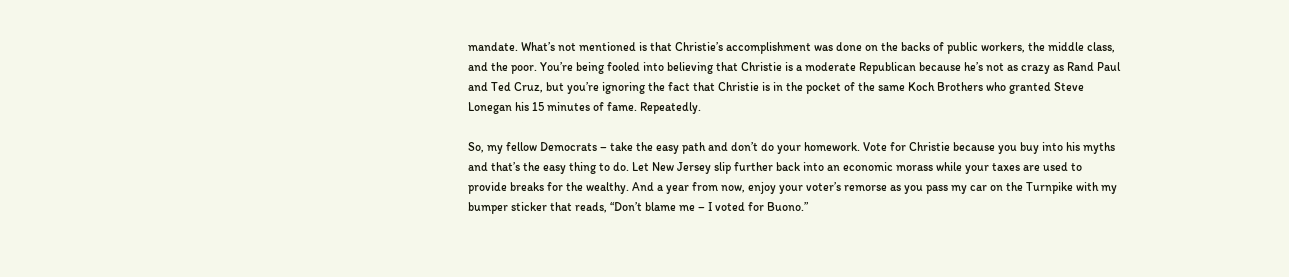mandate. What’s not mentioned is that Christie’s accomplishment was done on the backs of public workers, the middle class, and the poor. You’re being fooled into believing that Christie is a moderate Republican because he’s not as crazy as Rand Paul and Ted Cruz, but you’re ignoring the fact that Christie is in the pocket of the same Koch Brothers who granted Steve Lonegan his 15 minutes of fame. Repeatedly.

So, my fellow Democrats – take the easy path and don’t do your homework. Vote for Christie because you buy into his myths and that’s the easy thing to do. Let New Jersey slip further back into an economic morass while your taxes are used to provide breaks for the wealthy. And a year from now, enjoy your voter’s remorse as you pass my car on the Turnpike with my bumper sticker that reads, “Don’t blame me – I voted for Buono.”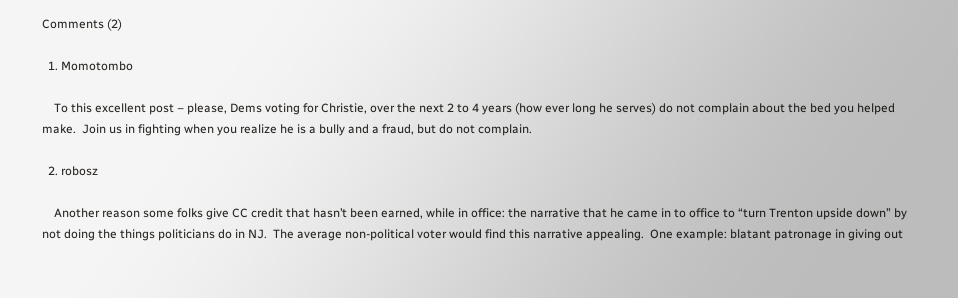Comments (2)

  1. Momotombo

    To this excellent post – please, Dems voting for Christie, over the next 2 to 4 years (how ever long he serves) do not complain about the bed you helped make.  Join us in fighting when you realize he is a bully and a fraud, but do not complain.

  2. robosz

    Another reason some folks give CC credit that hasn’t been earned, while in office: the narrative that he came in to office to “turn Trenton upside down” by not doing the things politicians do in NJ.  The average non-political voter would find this narrative appealing.  One example: blatant patronage in giving out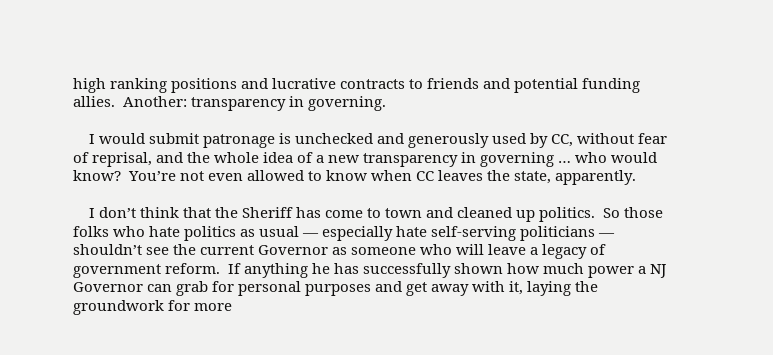high ranking positions and lucrative contracts to friends and potential funding allies.  Another: transparency in governing.

    I would submit patronage is unchecked and generously used by CC, without fear of reprisal, and the whole idea of a new transparency in governing … who would know?  You’re not even allowed to know when CC leaves the state, apparently.

    I don’t think that the Sheriff has come to town and cleaned up politics.  So those folks who hate politics as usual — especially hate self-serving politicians — shouldn’t see the current Governor as someone who will leave a legacy of government reform.  If anything he has successfully shown how much power a NJ Governor can grab for personal purposes and get away with it, laying the groundwork for more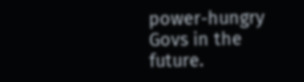power-hungry Govs in the future.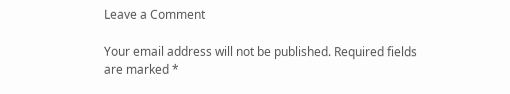Leave a Comment

Your email address will not be published. Required fields are marked *